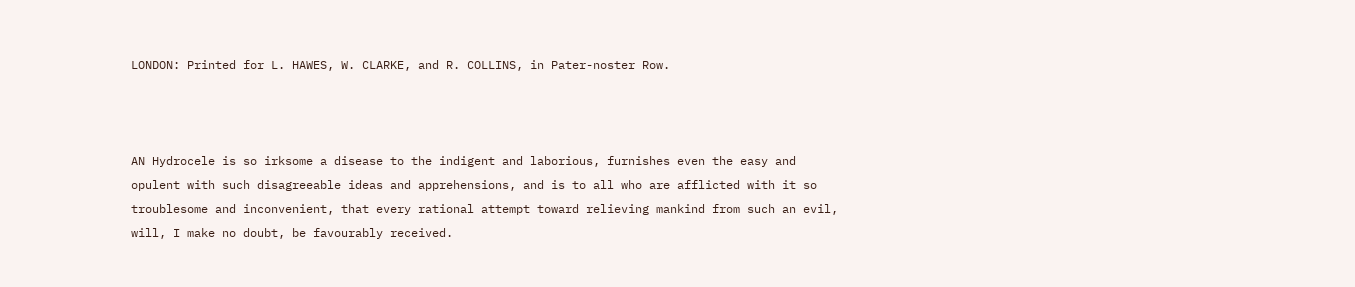LONDON: Printed for L. HAWES, W. CLARKE, and R. COLLINS, in Pater-noster Row.



AN Hydrocele is so irksome a disease to the indigent and laborious, furnishes even the easy and opulent with such disagreeable ideas and apprehensions, and is to all who are afflicted with it so troublesome and inconvenient, that every rational attempt toward relieving mankind from such an evil, will, I make no doubt, be favourably received.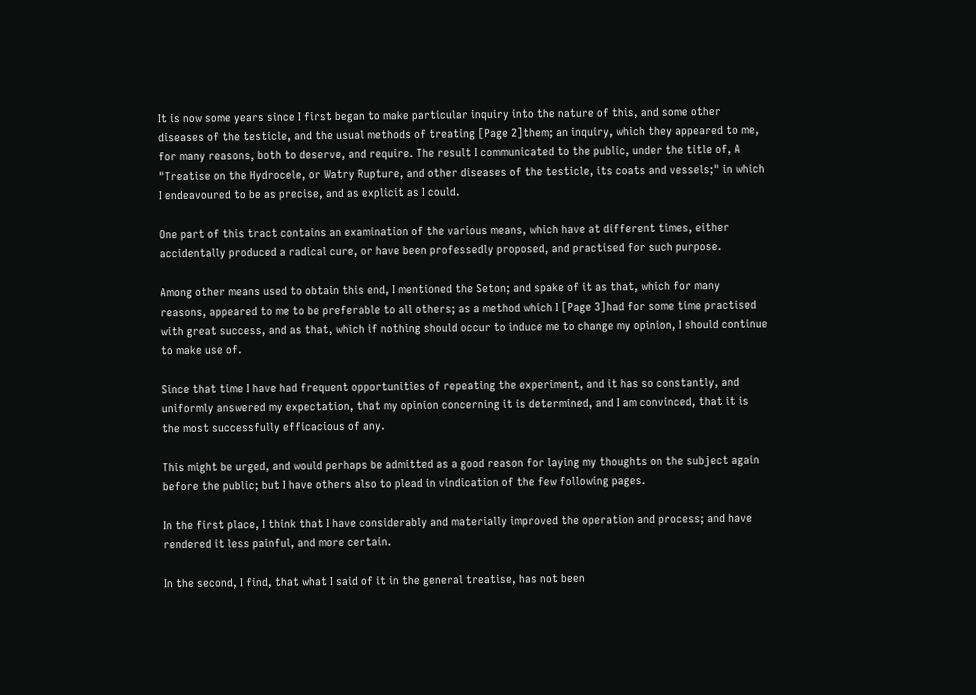It is now some years since I first began to make particular inquiry into the nature of this, and some other diseases of the testicle, and the usual methods of treating [Page 2]them; an inquiry, which they appeared to me, for many reasons, both to deserve, and require. The result I communicated to the public, under the title of, A "Treatise on the Hydrocele, or Watry Rupture, and other diseases of the testicle, its coats and vessels;" in which I endeavoured to be as precise, and as explicit as I could.

One part of this tract contains an examination of the various means, which have at different times, either accidentally produced a radical cure, or have been professedly proposed, and practised for such purpose.

Among other means used to obtain this end, I mentioned the Seton; and spake of it as that, which for many reasons, appeared to me to be preferable to all others; as a method which I [Page 3]had for some time practised with great success, and as that, which if nothing should occur to induce me to change my opinion, I should continue to make use of.

Since that time I have had frequent opportunities of repeating the experiment, and it has so constantly, and uniformly answered my expectation, that my opinion concerning it is determined, and I am convinced, that it is the most successfully efficacious of any.

This might be urged, and would perhaps be admitted as a good reason for laying my thoughts on the subject again before the public; but I have others also to plead in vindication of the few following pages.

In the first place, I think that I have considerably and materially improved the operation and process; and have rendered it less painful, and more certain.

In the second, I find, that what I said of it in the general treatise, has not been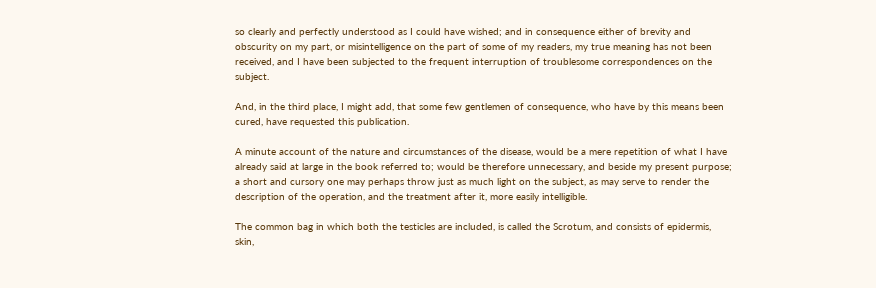so clearly and perfectly understood as I could have wished; and in consequence either of brevity and obscurity on my part, or misintelligence on the part of some of my readers, my true meaning has not been received, and I have been subjected to the frequent interruption of troublesome correspondences on the subject.

And, in the third place, I might add, that some few gentlemen of consequence, who have by this means been cured, have requested this publication.

A minute account of the nature and circumstances of the disease, would be a mere repetition of what I have already said at large in the book referred to; would be therefore unnecessary, and beside my present purpose; a short and cursory one may perhaps throw just as much light on the subject, as may serve to render the description of the operation, and the treatment after it, more easily intelligible.

The common bag in which both the testicles are included, is called the Scrotum, and consists of epidermis, skin,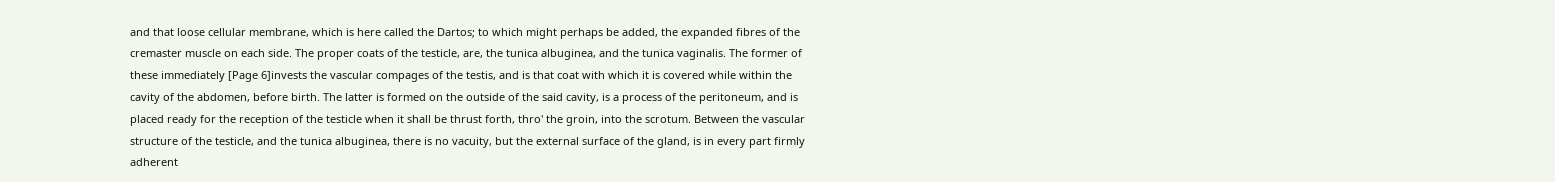and that loose cellular membrane, which is here called the Dartos; to which might perhaps be added, the expanded fibres of the cremaster muscle on each side. The proper coats of the testicle, are, the tunica albuginea, and the tunica vaginalis. The former of these immediately [Page 6]invests the vascular compages of the testis, and is that coat with which it is covered while within the cavity of the abdomen, before birth. The latter is formed on the outside of the said cavity, is a process of the peritoneum, and is placed ready for the reception of the testicle when it shall be thrust forth, thro' the groin, into the scrotum. Between the vascular structure of the testicle, and the tunica albuginea, there is no vacuity, but the external surface of the gland, is in every part firmly adherent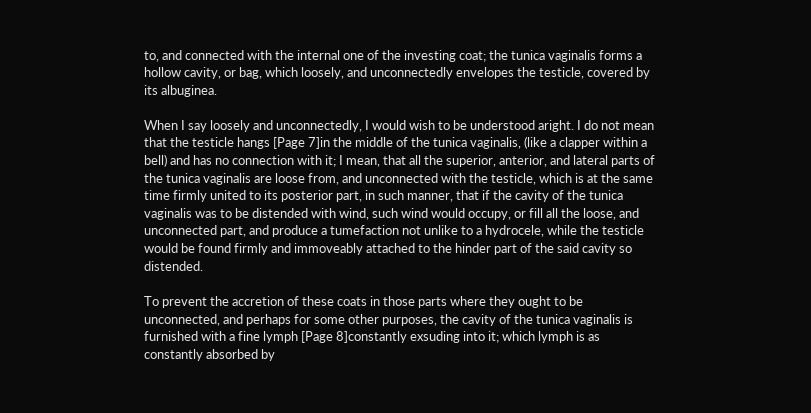to, and connected with the internal one of the investing coat; the tunica vaginalis forms a hollow cavity, or bag, which loosely, and unconnectedly envelopes the testicle, covered by its albuginea.

When I say loosely and unconnectedly, I would wish to be understood aright. I do not mean that the testicle hangs [Page 7]in the middle of the tunica vaginalis, (like a clapper within a bell) and has no connection with it; I mean, that all the superior, anterior, and lateral parts of the tunica vaginalis are loose from, and unconnected with the testicle, which is at the same time firmly united to its posterior part, in such manner, that if the cavity of the tunica vaginalis was to be distended with wind, such wind would occupy, or fill all the loose, and unconnected part, and produce a tumefaction not unlike to a hydrocele, while the testicle would be found firmly and immoveably attached to the hinder part of the said cavity so distended.

To prevent the accretion of these coats in those parts where they ought to be unconnected, and perhaps for some other purposes, the cavity of the tunica vaginalis is furnished with a fine lymph [Page 8]constantly exsuding into it; which lymph is as constantly absorbed by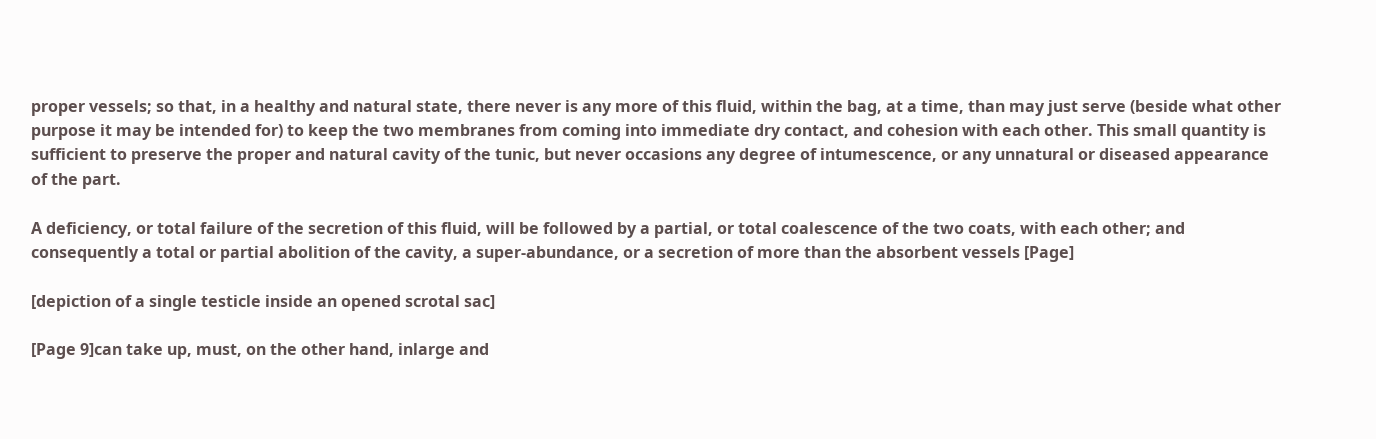proper vessels; so that, in a healthy and natural state, there never is any more of this fluid, within the bag, at a time, than may just serve (beside what other purpose it may be intended for) to keep the two membranes from coming into immediate dry contact, and cohesion with each other. This small quantity is sufficient to preserve the proper and natural cavity of the tunic, but never occasions any degree of intumescence, or any unnatural or diseased appearance of the part.

A deficiency, or total failure of the secretion of this fluid, will be followed by a partial, or total coalescence of the two coats, with each other; and consequently a total or partial abolition of the cavity, a super-abundance, or a secretion of more than the absorbent vessels [Page]

[depiction of a single testicle inside an opened scrotal sac]

[Page 9]can take up, must, on the other hand, inlarge and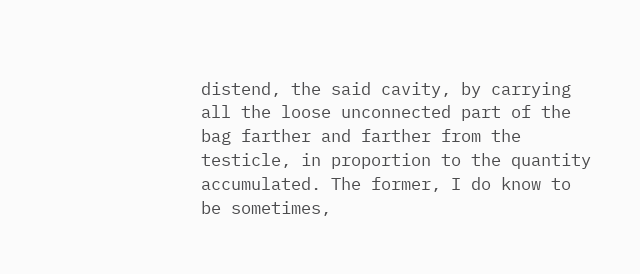distend, the said cavity, by carrying all the loose unconnected part of the bag farther and farther from the testicle, in proportion to the quantity accumulated. The former, I do know to be sometimes,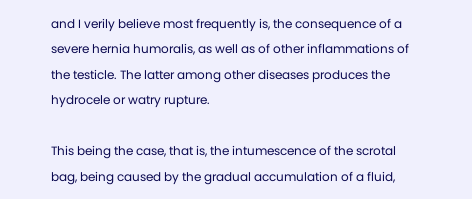and I verily believe most frequently is, the consequence of a severe hernia humoralis, as well as of other inflammations of the testicle. The latter among other diseases produces the hydrocele or watry rupture.

This being the case, that is, the intumescence of the scrotal bag, being caused by the gradual accumulation of a fluid,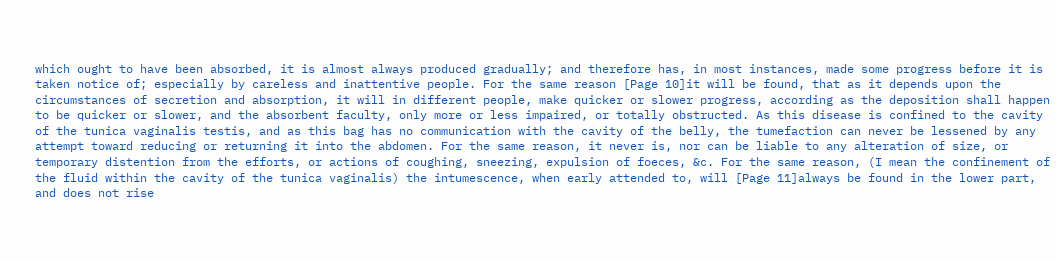which ought to have been absorbed, it is almost always produced gradually; and therefore has, in most instances, made some progress before it is taken notice of; especially by careless and inattentive people. For the same reason [Page 10]it will be found, that as it depends upon the circumstances of secretion and absorption, it will in different people, make quicker or slower progress, according as the deposition shall happen to be quicker or slower, and the absorbent faculty, only more or less impaired, or totally obstructed. As this disease is confined to the cavity of the tunica vaginalis testis, and as this bag has no communication with the cavity of the belly, the tumefaction can never be lessened by any attempt toward reducing or returning it into the abdomen. For the same reason, it never is, nor can be liable to any alteration of size, or temporary distention from the efforts, or actions of coughing, sneezing, expulsion of foeces, &c. For the same reason, (I mean the confinement of the fluid within the cavity of the tunica vaginalis) the intumescence, when early attended to, will [Page 11]always be found in the lower part, and does not rise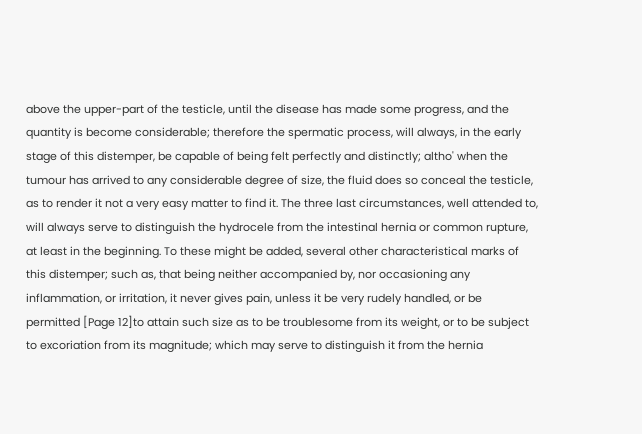above the upper-part of the testicle, until the disease has made some progress, and the quantity is become considerable; therefore the spermatic process, will always, in the early stage of this distemper, be capable of being felt perfectly and distinctly; altho' when the tumour has arrived to any considerable degree of size, the fluid does so conceal the testicle, as to render it not a very easy matter to find it. The three last circumstances, well attended to, will always serve to distinguish the hydrocele from the intestinal hernia or common rupture, at least in the beginning. To these might be added, several other characteristical marks of this distemper; such as, that being neither accompanied by, nor occasioning any inflammation, or irritation, it never gives pain, unless it be very rudely handled, or be permitted [Page 12]to attain such size as to be troublesome from its weight, or to be subject to excoriation from its magnitude; which may serve to distinguish it from the hernia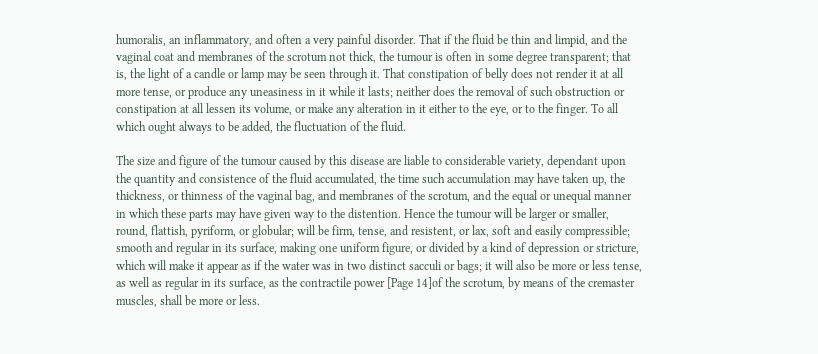humoralis, an inflammatory, and often a very painful disorder. That if the fluid be thin and limpid, and the vaginal coat and membranes of the scrotum not thick, the tumour is often in some degree transparent; that is, the light of a candle or lamp may be seen through it. That constipation of belly does not render it at all more tense, or produce any uneasiness in it while it lasts; neither does the removal of such obstruction or constipation at all lessen its volume, or make any alteration in it either to the eye, or to the finger. To all which ought always to be added, the fluctuation of the fluid.

The size and figure of the tumour caused by this disease are liable to considerable variety, dependant upon the quantity and consistence of the fluid accumulated, the time such accumulation may have taken up, the thickness, or thinness of the vaginal bag, and membranes of the scrotum, and the equal or unequal manner in which these parts may have given way to the distention. Hence the tumour will be larger or smaller, round, flattish, pyriform, or globular; will be firm, tense, and resistent, or lax, soft and easily compressible; smooth and regular in its surface, making one uniform figure, or divided by a kind of depression or stricture, which will make it appear as if the water was in two distinct sacculi or bags; it will also be more or less tense, as well as regular in its surface, as the contractile power [Page 14]of the scrotum, by means of the cremaster muscles, shall be more or less.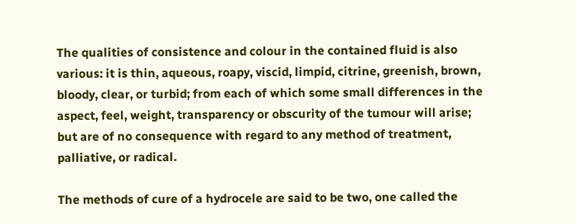The qualities of consistence and colour in the contained fluid is also various: it is thin, aqueous, roapy, viscid, limpid, citrine, greenish, brown, bloody, clear, or turbid; from each of which some small differences in the aspect, feel, weight, transparency or obscurity of the tumour will arise; but are of no consequence with regard to any method of treatment, palliative, or radical.

The methods of cure of a hydrocele are said to be two, one called the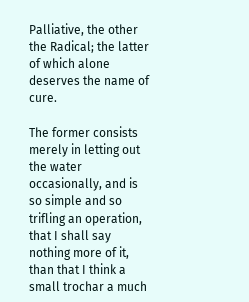Palliative, the other the Radical; the latter of which alone deserves the name of cure.

The former consists merely in letting out the water occasionally, and is so simple and so trifling an operation, that I shall say nothing more of it, than that I think a small trochar a much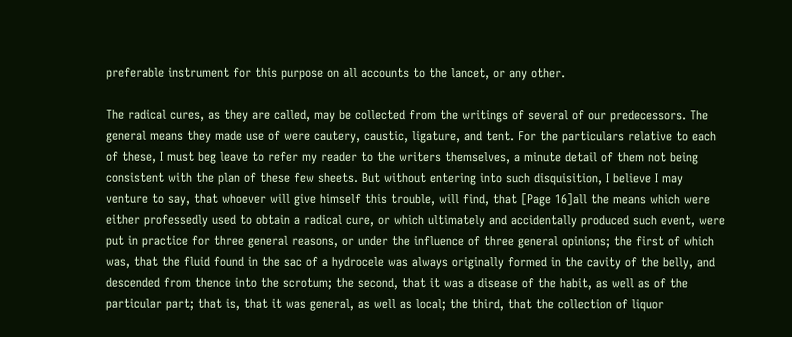preferable instrument for this purpose on all accounts to the lancet, or any other.

The radical cures, as they are called, may be collected from the writings of several of our predecessors. The general means they made use of were cautery, caustic, ligature, and tent. For the particulars relative to each of these, I must beg leave to refer my reader to the writers themselves, a minute detail of them not being consistent with the plan of these few sheets. But without entering into such disquisition, I believe I may venture to say, that whoever will give himself this trouble, will find, that [Page 16]all the means which were either professedly used to obtain a radical cure, or which ultimately and accidentally produced such event, were put in practice for three general reasons, or under the influence of three general opinions; the first of which was, that the fluid found in the sac of a hydrocele was always originally formed in the cavity of the belly, and descended from thence into the scrotum; the second, that it was a disease of the habit, as well as of the particular part; that is, that it was general, as well as local; the third, that the collection of liquor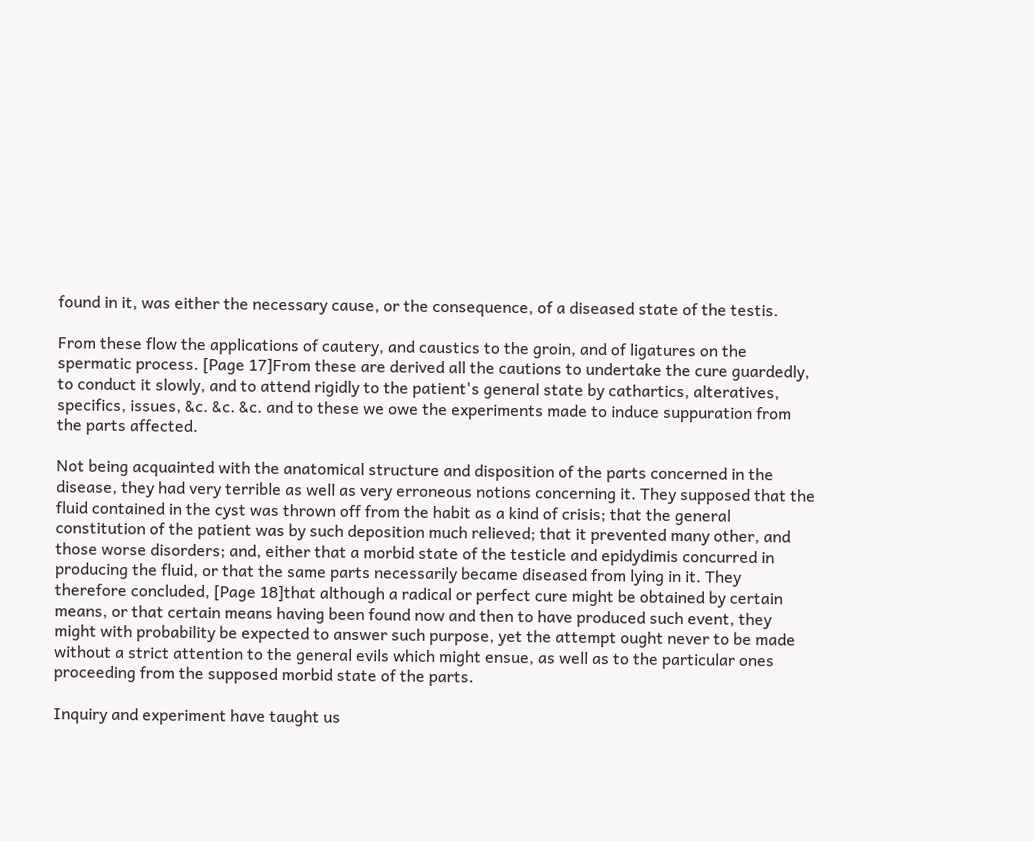found in it, was either the necessary cause, or the consequence, of a diseased state of the testis.

From these flow the applications of cautery, and caustics to the groin, and of ligatures on the spermatic process. [Page 17]From these are derived all the cautions to undertake the cure guardedly, to conduct it slowly, and to attend rigidly to the patient's general state by cathartics, alteratives, specifics, issues, &c. &c. &c. and to these we owe the experiments made to induce suppuration from the parts affected.

Not being acquainted with the anatomical structure and disposition of the parts concerned in the disease, they had very terrible as well as very erroneous notions concerning it. They supposed that the fluid contained in the cyst was thrown off from the habit as a kind of crisis; that the general constitution of the patient was by such deposition much relieved; that it prevented many other, and those worse disorders; and, either that a morbid state of the testicle and epidydimis concurred in producing the fluid, or that the same parts necessarily became diseased from lying in it. They therefore concluded, [Page 18]that although a radical or perfect cure might be obtained by certain means, or that certain means having been found now and then to have produced such event, they might with probability be expected to answer such purpose, yet the attempt ought never to be made without a strict attention to the general evils which might ensue, as well as to the particular ones proceeding from the supposed morbid state of the parts.

Inquiry and experiment have taught us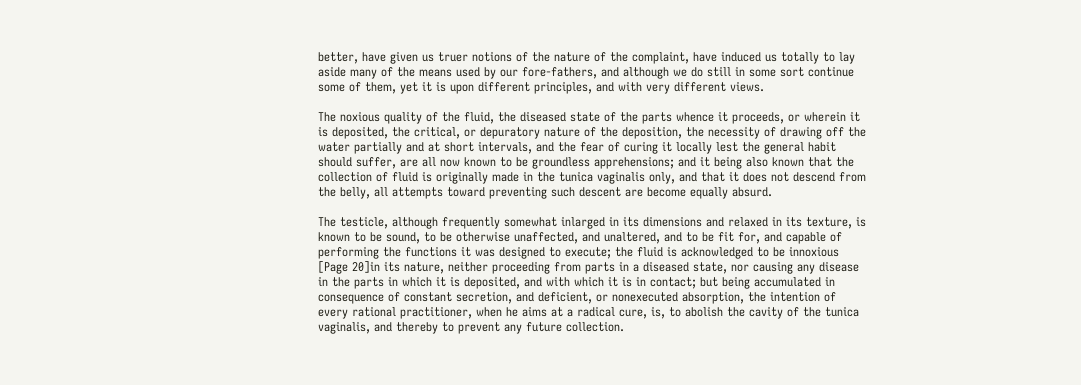better, have given us truer notions of the nature of the complaint, have induced us totally to lay aside many of the means used by our fore-fathers, and although we do still in some sort continue some of them, yet it is upon different principles, and with very different views.

The noxious quality of the fluid, the diseased state of the parts whence it proceeds, or wherein it is deposited, the critical, or depuratory nature of the deposition, the necessity of drawing off the water partially and at short intervals, and the fear of curing it locally lest the general habit should suffer, are all now known to be groundless apprehensions; and it being also known that the collection of fluid is originally made in the tunica vaginalis only, and that it does not descend from the belly, all attempts toward preventing such descent are become equally absurd.

The testicle, although frequently somewhat inlarged in its dimensions and relaxed in its texture, is known to be sound, to be otherwise unaffected, and unaltered, and to be fit for, and capable of performing the functions it was designed to execute; the fluid is acknowledged to be innoxious [Page 20]in its nature, neither proceeding from parts in a diseased state, nor causing any disease in the parts in which it is deposited, and with which it is in contact; but being accumulated in consequence of constant secretion, and deficient, or nonexecuted absorption, the intention of every rational practitioner, when he aims at a radical cure, is, to abolish the cavity of the tunica vaginalis, and thereby to prevent any future collection.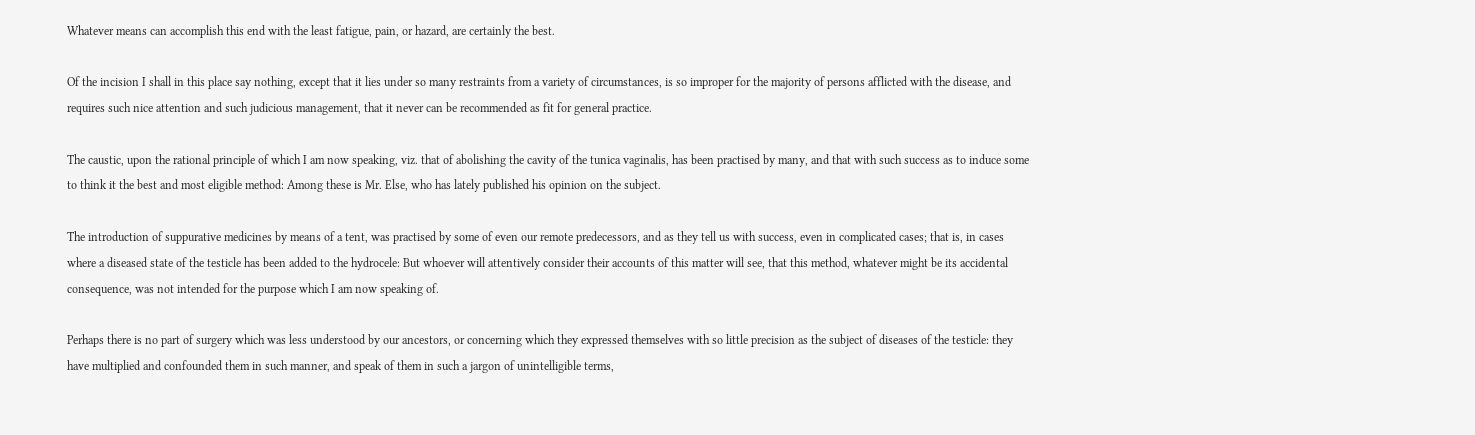Whatever means can accomplish this end with the least fatigue, pain, or hazard, are certainly the best.

Of the incision I shall in this place say nothing, except that it lies under so many restraints from a variety of circumstances, is so improper for the majority of persons afflicted with the disease, and requires such nice attention and such judicious management, that it never can be recommended as fit for general practice.

The caustic, upon the rational principle of which I am now speaking, viz. that of abolishing the cavity of the tunica vaginalis, has been practised by many, and that with such success as to induce some to think it the best and most eligible method: Among these is Mr. Else, who has lately published his opinion on the subject.

The introduction of suppurative medicines by means of a tent, was practised by some of even our remote predecessors, and as they tell us with success, even in complicated cases; that is, in cases where a diseased state of the testicle has been added to the hydrocele: But whoever will attentively consider their accounts of this matter will see, that this method, whatever might be its accidental consequence, was not intended for the purpose which I am now speaking of.

Perhaps there is no part of surgery which was less understood by our ancestors, or concerning which they expressed themselves with so little precision as the subject of diseases of the testicle: they have multiplied and confounded them in such manner, and speak of them in such a jargon of unintelligible terms,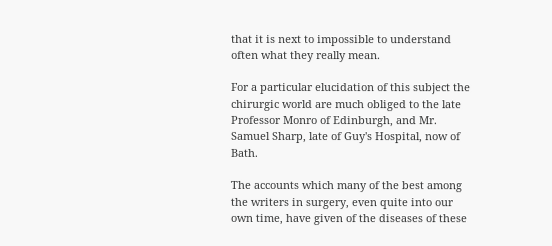that it is next to impossible to understand often what they really mean.

For a particular elucidation of this subject the chirurgic world are much obliged to the late Professor Monro of Edinburgh, and Mr. Samuel Sharp, late of Guy's Hospital, now of Bath.

The accounts which many of the best among the writers in surgery, even quite into our own time, have given of the diseases of these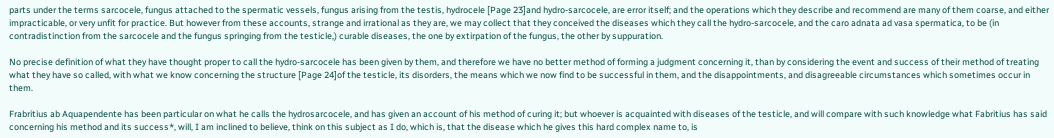parts under the terms sarcocele, fungus attached to the spermatic vessels, fungus arising from the testis, hydrocele [Page 23]and hydro-sarcocele, are error itself; and the operations which they describe and recommend are many of them coarse, and either impracticable, or very unfit for practice. But however from these accounts, strange and irrational as they are, we may collect that they conceived the diseases which they call the hydro-sarcocele, and the caro adnata ad vasa spermatica, to be (in contradistinction from the sarcocele and the fungus springing from the testicle,) curable diseases, the one by extirpation of the fungus, the other by suppuration.

No precise definition of what they have thought proper to call the hydro-sarcocele has been given by them, and therefore we have no better method of forming a judgment concerning it, than by considering the event and success of their method of treating what they have so called, with what we know concerning the structure [Page 24]of the testicle, its disorders, the means which we now find to be successful in them, and the disappointments, and disagreeable circumstances which sometimes occur in them.

Frabritius ab Aquapendente has been particular on what he calls the hydrosarcocele, and has given an account of his method of curing it; but whoever is acquainted with diseases of the testicle, and will compare with such knowledge what Fabritius has said concerning his method and its success*, will, I am inclined to believe, think on this subject as I do, which is, that the disease which he gives this hard complex name to, is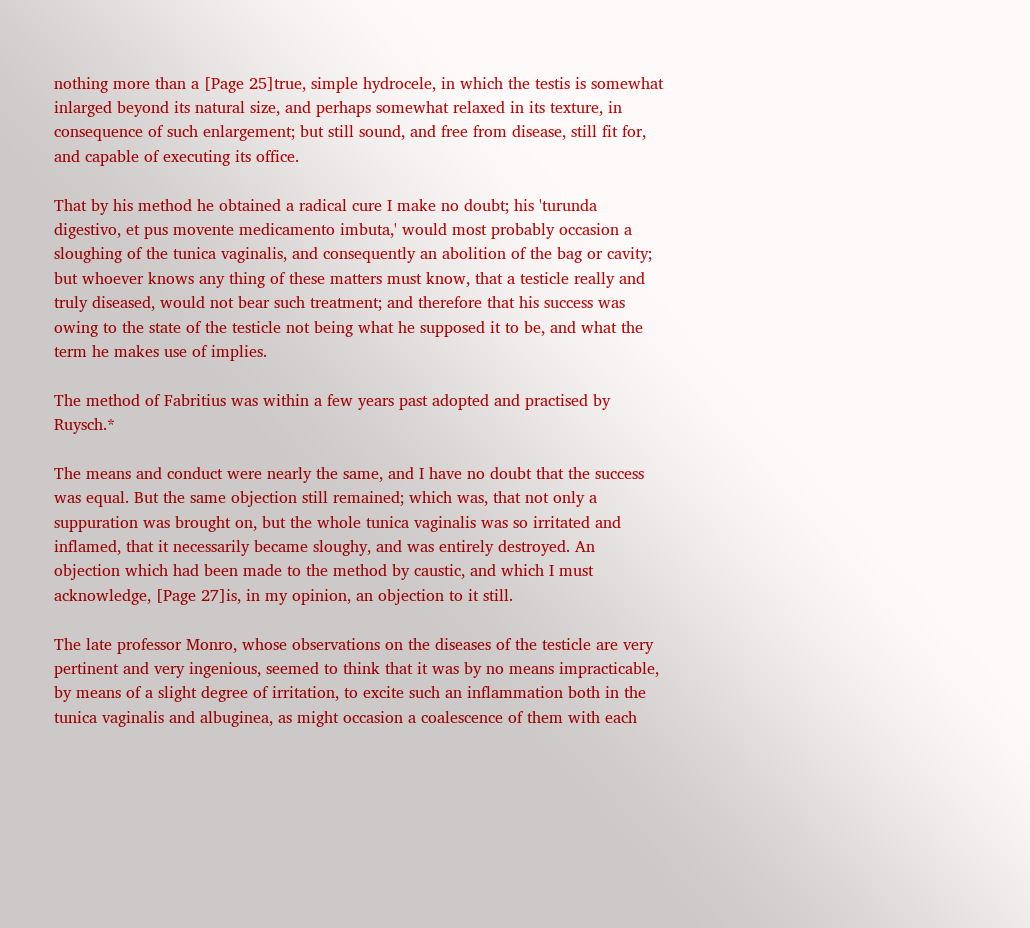nothing more than a [Page 25]true, simple hydrocele, in which the testis is somewhat inlarged beyond its natural size, and perhaps somewhat relaxed in its texture, in consequence of such enlargement; but still sound, and free from disease, still fit for, and capable of executing its office.

That by his method he obtained a radical cure I make no doubt; his 'turunda digestivo, et pus movente medicamento imbuta,' would most probably occasion a sloughing of the tunica vaginalis, and consequently an abolition of the bag or cavity; but whoever knows any thing of these matters must know, that a testicle really and truly diseased, would not bear such treatment; and therefore that his success was owing to the state of the testicle not being what he supposed it to be, and what the term he makes use of implies.

The method of Fabritius was within a few years past adopted and practised by Ruysch.*

The means and conduct were nearly the same, and I have no doubt that the success was equal. But the same objection still remained; which was, that not only a suppuration was brought on, but the whole tunica vaginalis was so irritated and inflamed, that it necessarily became sloughy, and was entirely destroyed. An objection which had been made to the method by caustic, and which I must acknowledge, [Page 27]is, in my opinion, an objection to it still.

The late professor Monro, whose observations on the diseases of the testicle are very pertinent and very ingenious, seemed to think that it was by no means impracticable, by means of a slight degree of irritation, to excite such an inflammation both in the tunica vaginalis and albuginea, as might occasion a coalescence of them with each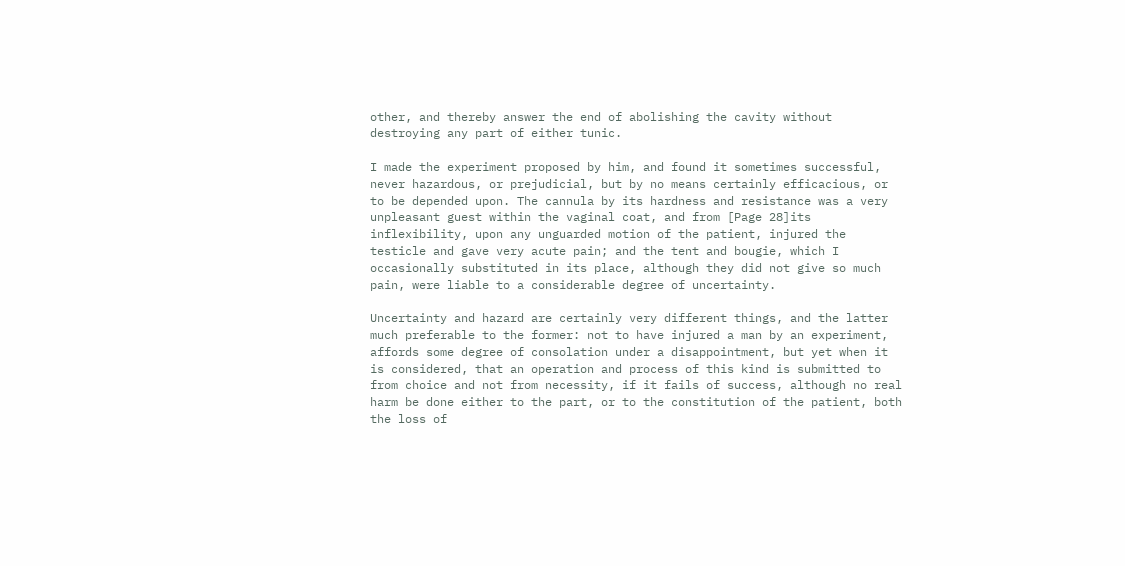other, and thereby answer the end of abolishing the cavity without destroying any part of either tunic.

I made the experiment proposed by him, and found it sometimes successful, never hazardous, or prejudicial, but by no means certainly efficacious, or to be depended upon. The cannula by its hardness and resistance was a very unpleasant guest within the vaginal coat, and from [Page 28]its inflexibility, upon any unguarded motion of the patient, injured the testicle and gave very acute pain; and the tent and bougie, which I occasionally substituted in its place, although they did not give so much pain, were liable to a considerable degree of uncertainty.

Uncertainty and hazard are certainly very different things, and the latter much preferable to the former: not to have injured a man by an experiment, affords some degree of consolation under a disappointment, but yet when it is considered, that an operation and process of this kind is submitted to from choice and not from necessity, if it fails of success, although no real harm be done either to the part, or to the constitution of the patient, both the loss of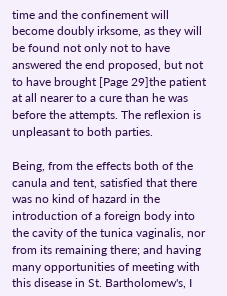time and the confinement will become doubly irksome, as they will be found not only not to have answered the end proposed, but not to have brought [Page 29]the patient at all nearer to a cure than he was before the attempts. The reflexion is unpleasant to both parties.

Being, from the effects both of the canula and tent, satisfied that there was no kind of hazard in the introduction of a foreign body into the cavity of the tunica vaginalis, nor from its remaining there; and having many opportunities of meeting with this disease in St. Bartholomew's, I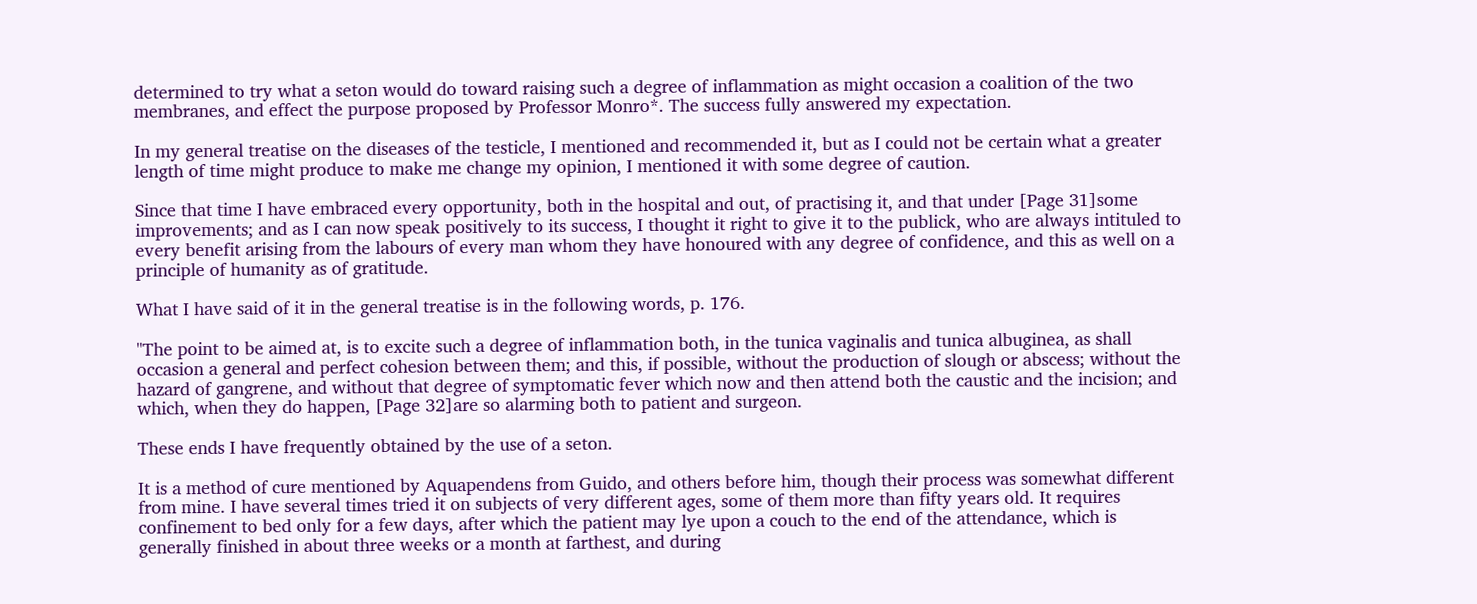determined to try what a seton would do toward raising such a degree of inflammation as might occasion a coalition of the two membranes, and effect the purpose proposed by Professor Monro*. The success fully answered my expectation.

In my general treatise on the diseases of the testicle, I mentioned and recommended it, but as I could not be certain what a greater length of time might produce to make me change my opinion, I mentioned it with some degree of caution.

Since that time I have embraced every opportunity, both in the hospital and out, of practising it, and that under [Page 31]some improvements; and as I can now speak positively to its success, I thought it right to give it to the publick, who are always intituled to every benefit arising from the labours of every man whom they have honoured with any degree of confidence, and this as well on a principle of humanity as of gratitude.

What I have said of it in the general treatise is in the following words, p. 176.

"The point to be aimed at, is to excite such a degree of inflammation both, in the tunica vaginalis and tunica albuginea, as shall occasion a general and perfect cohesion between them; and this, if possible, without the production of slough or abscess; without the hazard of gangrene, and without that degree of symptomatic fever which now and then attend both the caustic and the incision; and which, when they do happen, [Page 32]are so alarming both to patient and surgeon.

These ends I have frequently obtained by the use of a seton.

It is a method of cure mentioned by Aquapendens from Guido, and others before him, though their process was somewhat different from mine. I have several times tried it on subjects of very different ages, some of them more than fifty years old. It requires confinement to bed only for a few days, after which the patient may lye upon a couch to the end of the attendance, which is generally finished in about three weeks or a month at farthest, and during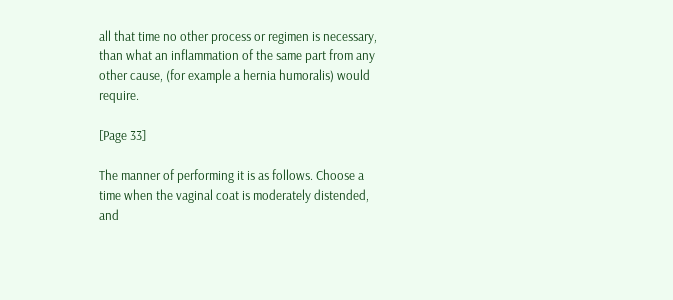all that time no other process or regimen is necessary, than what an inflammation of the same part from any other cause, (for example a hernia humoralis) would require.

[Page 33]

The manner of performing it is as follows. Choose a time when the vaginal coat is moderately distended, and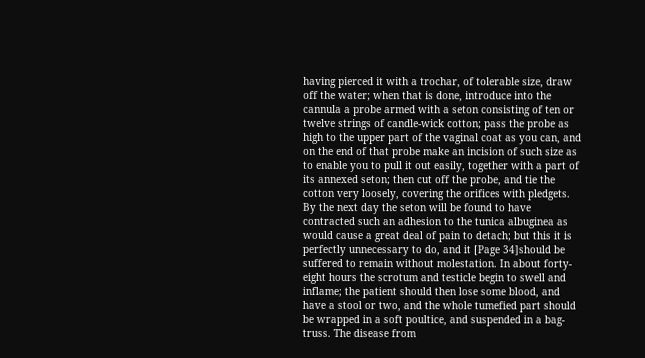having pierced it with a trochar, of tolerable size, draw off the water; when that is done, introduce into the cannula a probe armed with a seton consisting of ten or twelve strings of candle-wick cotton; pass the probe as high to the upper part of the vaginal coat as you can, and on the end of that probe make an incision of such size as to enable you to pull it out easily, together with a part of its annexed seton; then cut off the probe, and tie the cotton very loosely, covering the orifices with pledgets. By the next day the seton will be found to have contracted such an adhesion to the tunica albuginea as would cause a great deal of pain to detach; but this it is perfectly unnecessary to do, and it [Page 34]should be suffered to remain without molestation. In about forty-eight hours the scrotum and testicle begin to swell and inflame; the patient should then lose some blood, and have a stool or two, and the whole tumefied part should be wrapped in a soft poultice, and suspended in a bag-truss. The disease from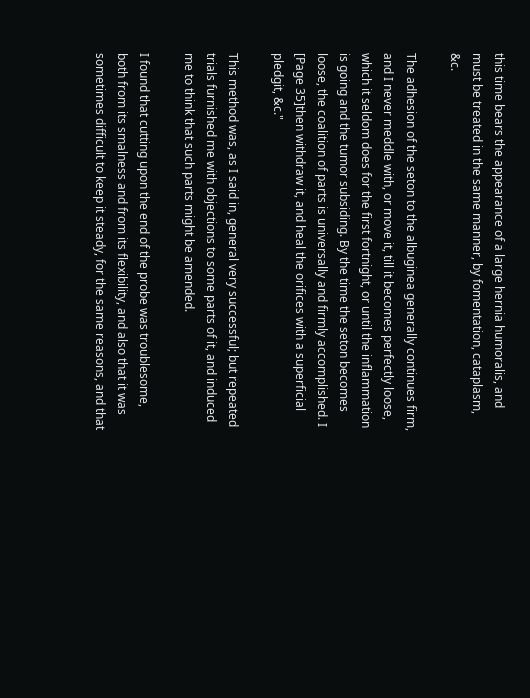this time bears the appearance of a large hernia humoralis, and must be treated in the same manner, by fomentation, cataplasm, &c.

The adhesion of the seton to the albuginea generally continues firm, and I never meddle with, or move it, till it becomes perfectly loose, which it seldom does for the first fortnight, or until the inflammation is going and the tumor subsiding. By the time the seton becomes loose, the coalition of parts is universally and firmly accomplished. I [Page 35]then withdraw it, and heal the orifices with a superficial pledgit, &c."

This method was, as I said in, general very successful; but repeated trials furnished me with objections to some parts of it, and induced me to think that such parts might be amended.

I found that cutting upon the end of the probe was troublesome, both from its smalness and from its flexibility, and also that it was sometimes difficult to keep it steady, for the same reasons, and that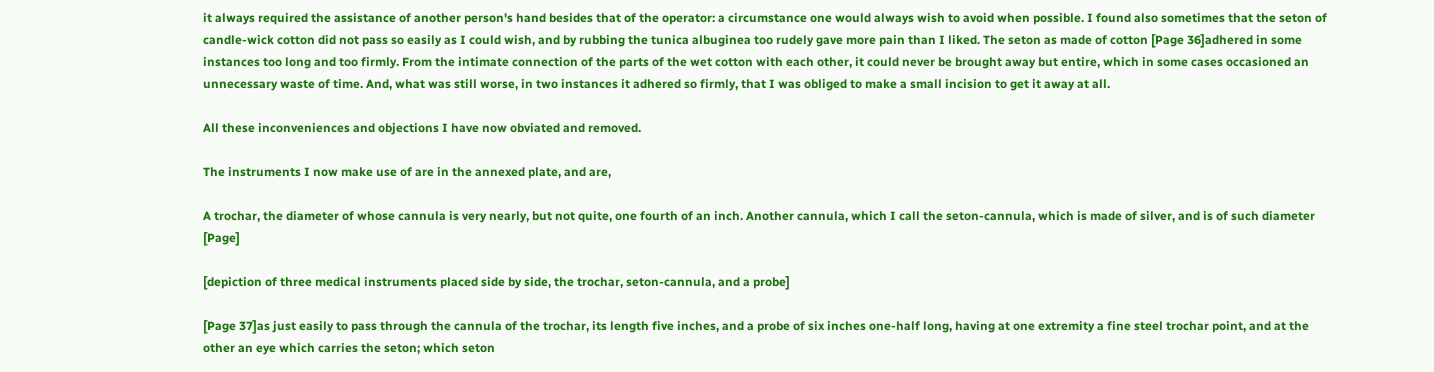it always required the assistance of another person's hand besides that of the operator: a circumstance one would always wish to avoid when possible. I found also sometimes that the seton of candle-wick cotton did not pass so easily as I could wish, and by rubbing the tunica albuginea too rudely gave more pain than I liked. The seton as made of cotton [Page 36]adhered in some instances too long and too firmly. From the intimate connection of the parts of the wet cotton with each other, it could never be brought away but entire, which in some cases occasioned an unnecessary waste of time. And, what was still worse, in two instances it adhered so firmly, that I was obliged to make a small incision to get it away at all.

All these inconveniences and objections I have now obviated and removed.

The instruments I now make use of are in the annexed plate, and are,

A trochar, the diameter of whose cannula is very nearly, but not quite, one fourth of an inch. Another cannula, which I call the seton-cannula, which is made of silver, and is of such diameter [Page]

[depiction of three medical instruments placed side by side, the trochar, seton-cannula, and a probe]

[Page 37]as just easily to pass through the cannula of the trochar, its length five inches, and a probe of six inches one-half long, having at one extremity a fine steel trochar point, and at the other an eye which carries the seton; which seton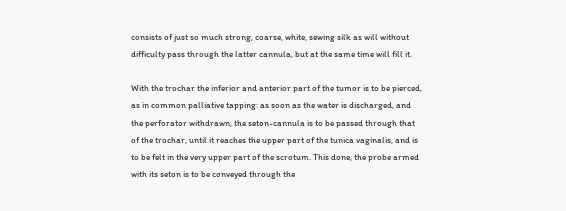consists of just so much strong, coarse, white, sewing silk as will without difficulty pass through the latter cannula, but at the same time will fill it.

With the trochar the inferior and anterior part of the tumor is to be pierced, as in common palliative tapping: as soon as the water is discharged, and the perforator withdrawn, the seton-cannula is to be passed through that of the trochar, until it reaches the upper part of the tunica vaginalis, and is to be felt in the very upper part of the scrotum. This done, the probe armed with its seton is to be conveyed through the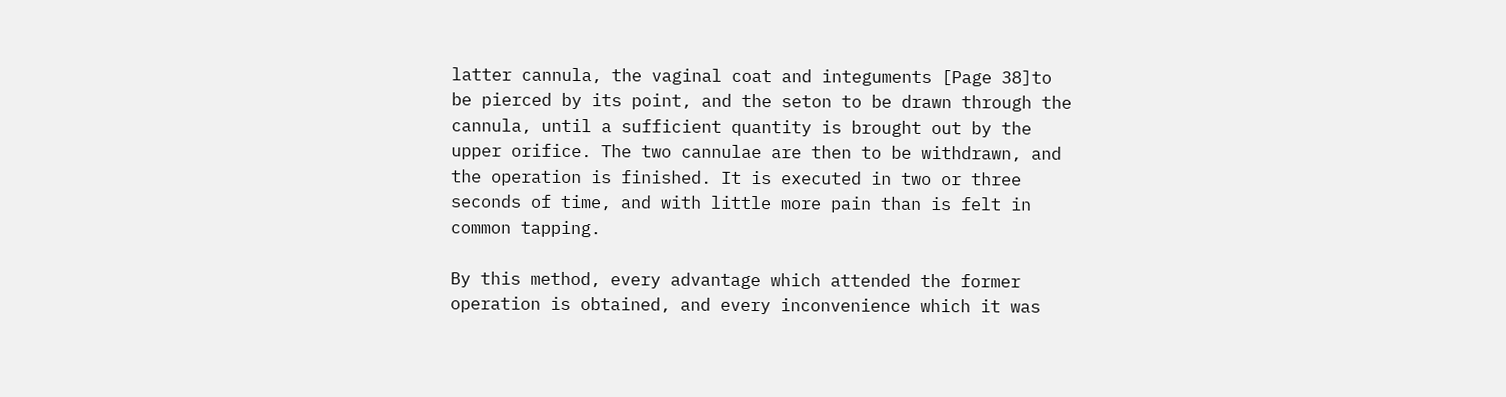latter cannula, the vaginal coat and integuments [Page 38]to be pierced by its point, and the seton to be drawn through the cannula, until a sufficient quantity is brought out by the upper orifice. The two cannulae are then to be withdrawn, and the operation is finished. It is executed in two or three seconds of time, and with little more pain than is felt in common tapping.

By this method, every advantage which attended the former operation is obtained, and every inconvenience which it was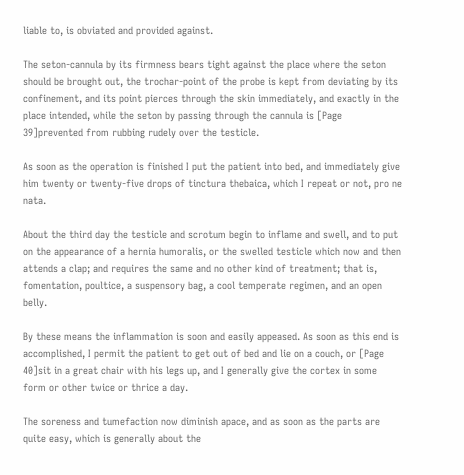liable to, is obviated and provided against.

The seton-cannula by its firmness bears tight against the place where the seton should be brought out, the trochar-point of the probe is kept from deviating by its confinement, and its point pierces through the skin immediately, and exactly in the place intended, while the seton by passing through the cannula is [Page 39]prevented from rubbing rudely over the testicle.

As soon as the operation is finished I put the patient into bed, and immediately give him twenty or twenty-five drops of tinctura thebaica, which I repeat or not, pro ne nata.

About the third day the testicle and scrotum begin to inflame and swell, and to put on the appearance of a hernia humoralis, or the swelled testicle which now and then attends a clap; and requires the same and no other kind of treatment; that is, fomentation, poultice, a suspensory bag, a cool temperate regimen, and an open belly.

By these means the inflammation is soon and easily appeased. As soon as this end is accomplished, I permit the patient to get out of bed and lie on a couch, or [Page 40]sit in a great chair with his legs up, and I generally give the cortex in some form or other twice or thrice a day.

The soreness and tumefaction now diminish apace, and as soon as the parts are quite easy, which is generally about the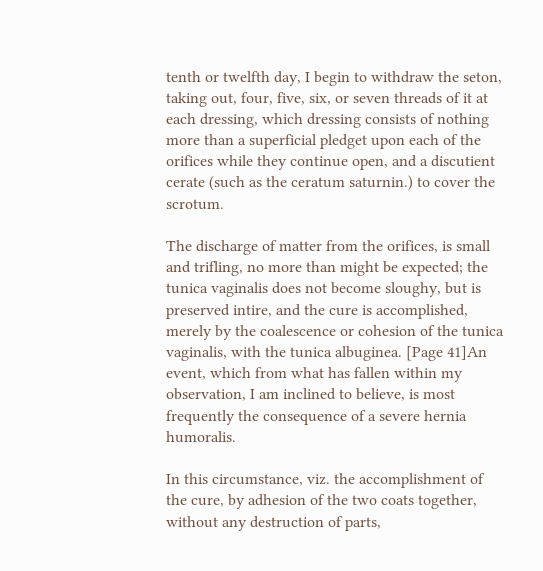tenth or twelfth day, I begin to withdraw the seton, taking out, four, five, six, or seven threads of it at each dressing, which dressing consists of nothing more than a superficial pledget upon each of the orifices while they continue open, and a discutient cerate (such as the ceratum saturnin.) to cover the scrotum.

The discharge of matter from the orifices, is small and trifling, no more than might be expected; the tunica vaginalis does not become sloughy, but is preserved intire, and the cure is accomplished, merely by the coalescence or cohesion of the tunica vaginalis, with the tunica albuginea. [Page 41]An event, which from what has fallen within my observation, I am inclined to believe, is most frequently the consequence of a severe hernia humoralis.

In this circumstance, viz. the accomplishment of the cure, by adhesion of the two coats together, without any destruction of parts,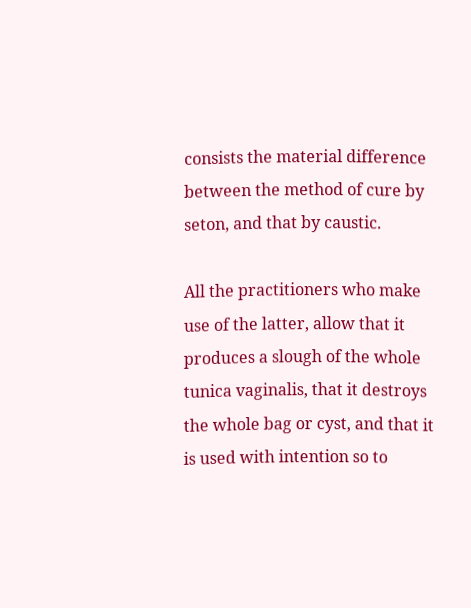consists the material difference between the method of cure by seton, and that by caustic.

All the practitioners who make use of the latter, allow that it produces a slough of the whole tunica vaginalis, that it destroys the whole bag or cyst, and that it is used with intention so to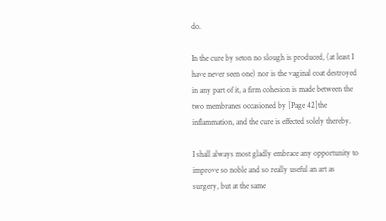do.

In the cure by seton no slough is produced, (at least I have never seen one) nor is the vaginal coat destroyed in any part of it, a firm cohesion is made between the two membranes occasioned by [Page 42]the inflammation, and the cure is effected solely thereby.

I shall always most gladly embrace any opportunity to improve so noble and so really useful an art as surgery, but at the same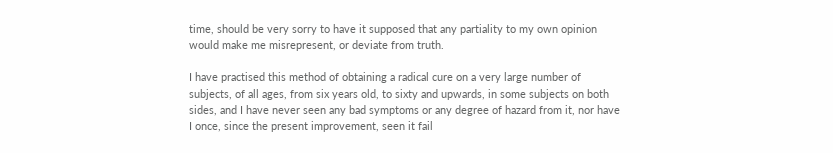time, should be very sorry to have it supposed that any partiality to my own opinion would make me misrepresent, or deviate from truth.

I have practised this method of obtaining a radical cure on a very large number of subjects, of all ages, from six years old, to sixty and upwards, in some subjects on both sides, and I have never seen any bad symptoms or any degree of hazard from it, nor have I once, since the present improvement, seen it fail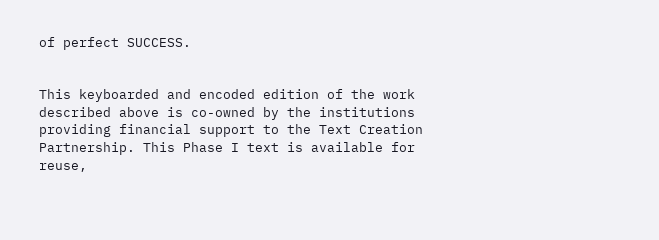of perfect SUCCESS.


This keyboarded and encoded edition of the work described above is co-owned by the institutions providing financial support to the Text Creation Partnership. This Phase I text is available for reuse,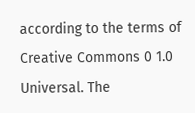according to the terms of Creative Commons 0 1.0 Universal. The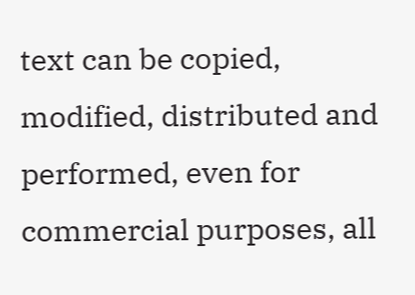text can be copied, modified, distributed and performed, even for commercial purposes, all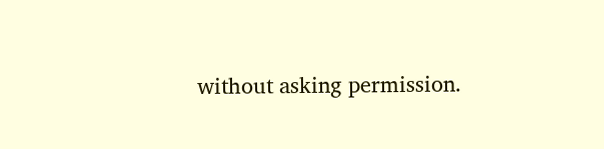without asking permission.